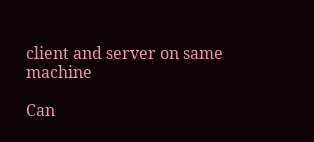client and server on same machine

Can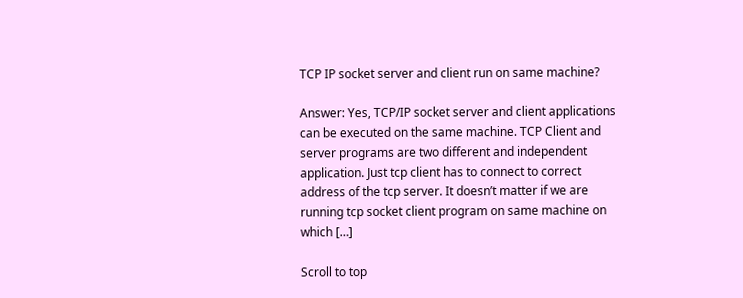TCP IP socket server and client run on same machine?

Answer: Yes, TCP/IP socket server and client applications can be executed on the same machine. TCP Client and server programs are two different and independent application. Just tcp client has to connect to correct address of the tcp server. It doesn’t matter if we are running tcp socket client program on same machine on which […]

Scroll to top